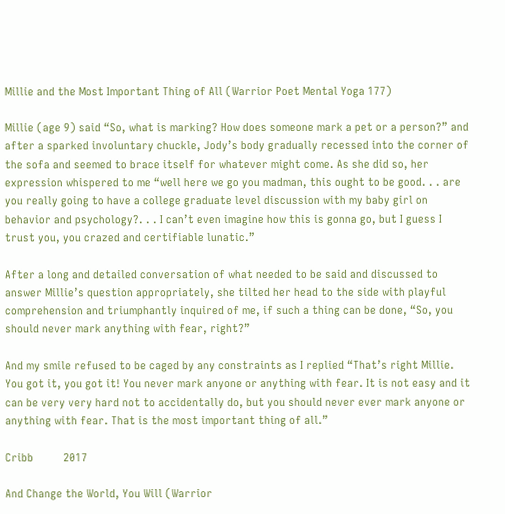Millie and the Most Important Thing of All (Warrior Poet Mental Yoga 177)

Millie (age 9) said “So, what is marking? How does someone mark a pet or a person?” and after a sparked involuntary chuckle, Jody’s body gradually recessed into the corner of the sofa and seemed to brace itself for whatever might come. As she did so, her expression whispered to me “well here we go you madman, this ought to be good. . . are you really going to have a college graduate level discussion with my baby girl on behavior and psychology?. . . I can’t even imagine how this is gonna go, but I guess I trust you, you crazed and certifiable lunatic.”

After a long and detailed conversation of what needed to be said and discussed to answer Millie’s question appropriately, she tilted her head to the side with playful comprehension and triumphantly inquired of me, if such a thing can be done, “So, you should never mark anything with fear, right?”

And my smile refused to be caged by any constraints as I replied “That’s right Millie. You got it, you got it! You never mark anyone or anything with fear. It is not easy and it can be very very hard not to accidentally do, but you should never ever mark anyone or anything with fear. That is the most important thing of all.”

Cribb          2017

And Change the World, You Will (Warrior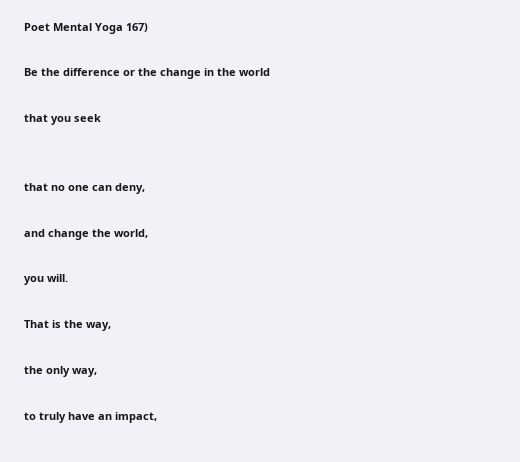Poet Mental Yoga 167)

Be the difference or the change in the world

that you seek


that no one can deny,

and change the world,

you will.

That is the way,

the only way,

to truly have an impact,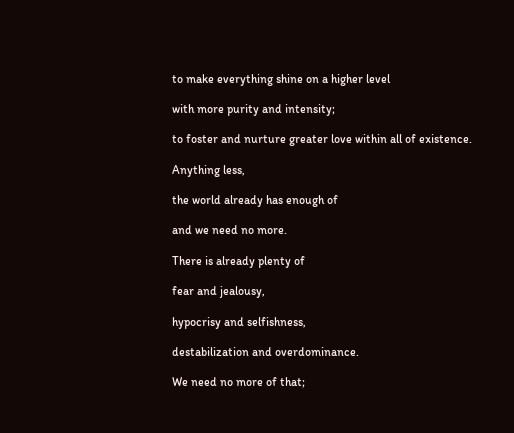to make everything shine on a higher level

with more purity and intensity;

to foster and nurture greater love within all of existence.

Anything less,

the world already has enough of

and we need no more.

There is already plenty of

fear and jealousy,

hypocrisy and selfishness,

destabilization and overdominance.

We need no more of that;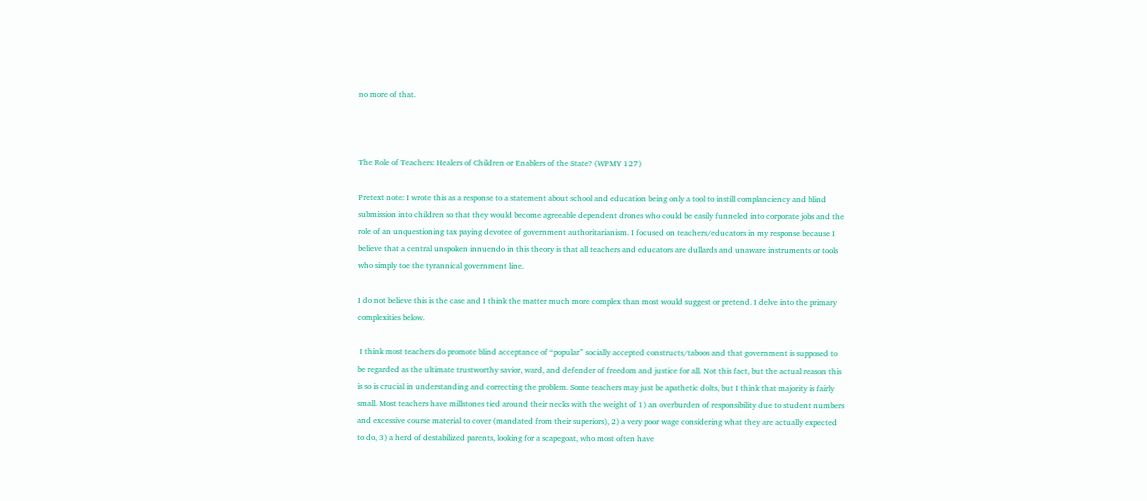no more of that.



The Role of Teachers: Healers of Children or Enablers of the State? (WPMY 127)

Pretext note: I wrote this as a response to a statement about school and education being only a tool to instill complanciency and blind submission into children so that they would become agreeable dependent drones who could be easily funneled into corporate jobs and the role of an unquestioning tax paying devotee of government authoritarianism. I focused on teachers/educators in my response because I believe that a central unspoken innuendo in this theory is that all teachers and educators are dullards and unaware instruments or tools who simply toe the tyrannical government line.

I do not believe this is the case and I think the matter much more complex than most would suggest or pretend. I delve into the primary complexities below.

 I think most teachers do promote blind acceptance of “popular” socially accepted constructs/taboos and that government is supposed to be regarded as the ultimate trustworthy savior, ward, and defender of freedom and justice for all. Not this fact, but the actual reason this is so is crucial in understanding and correcting the problem. Some teachers may just be apathetic dolts, but I think that majority is fairly small. Most teachers have millstones tied around their necks with the weight of 1) an overburden of responsibility due to student numbers and excessive course material to cover (mandated from their superiors), 2) a very poor wage considering what they are actually expected to do, 3) a herd of destabilized parents, looking for a scapegoat, who most often have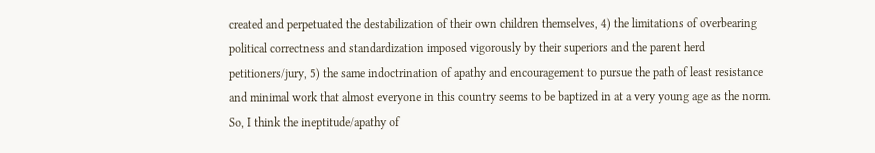created and perpetuated the destabilization of their own children themselves, 4) the limitations of overbearing political correctness and standardization imposed vigorously by their superiors and the parent herd petitioners/jury, 5) the same indoctrination of apathy and encouragement to pursue the path of least resistance and minimal work that almost everyone in this country seems to be baptized in at a very young age as the norm. So, I think the ineptitude/apathy of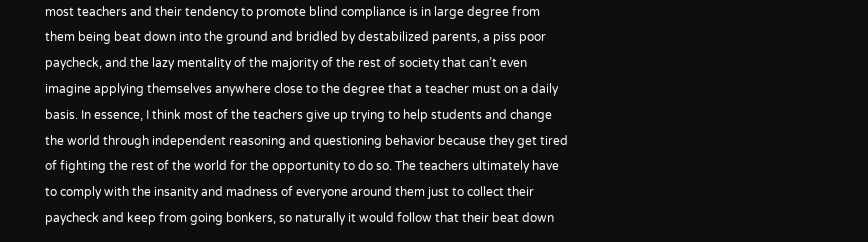most teachers and their tendency to promote blind compliance is in large degree from them being beat down into the ground and bridled by destabilized parents, a piss poor paycheck, and the lazy mentality of the majority of the rest of society that can’t even imagine applying themselves anywhere close to the degree that a teacher must on a daily basis. In essence, I think most of the teachers give up trying to help students and change the world through independent reasoning and questioning behavior because they get tired of fighting the rest of the world for the opportunity to do so. The teachers ultimately have to comply with the insanity and madness of everyone around them just to collect their paycheck and keep from going bonkers, so naturally it would follow that their beat down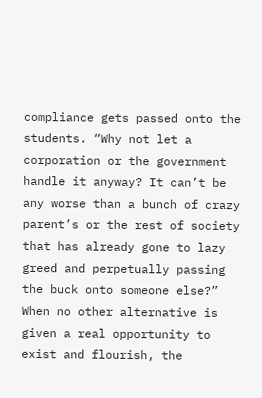compliance gets passed onto the students. “Why not let a corporation or the government handle it anyway? It can’t be any worse than a bunch of crazy parent’s or the rest of society that has already gone to lazy greed and perpetually passing the buck onto someone else?” When no other alternative is given a real opportunity to exist and flourish, the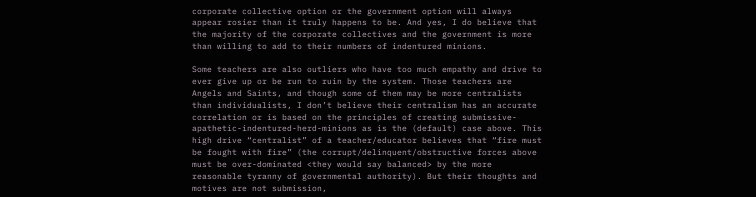corporate collective option or the government option will always appear rosier than it truly happens to be. And yes, I do believe that the majority of the corporate collectives and the government is more than willing to add to their numbers of indentured minions.

Some teachers are also outliers who have too much empathy and drive to ever give up or be run to ruin by the system. Those teachers are Angels and Saints, and though some of them may be more centralists than individualists, I don’t believe their centralism has an accurate correlation or is based on the principles of creating submissive-apathetic-indentured-herd-minions as is the (default) case above. This high drive “centralist” of a teacher/educator believes that “fire must be fought with fire” (the corrupt/delinquent/obstructive forces above must be over-dominated <they would say balanced> by the more reasonable tyranny of governmental authority). But their thoughts and motives are not submission,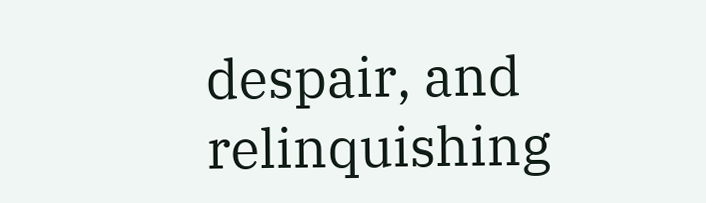despair, and relinquishing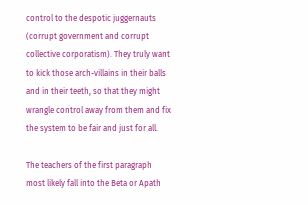control to the despotic juggernauts (corrupt government and corrupt collective corporatism). They truly want to kick those arch-villains in their balls and in their teeth, so that they might wrangle control away from them and fix the system to be fair and just for all.

The teachers of the first paragraph most likely fall into the Beta or Apath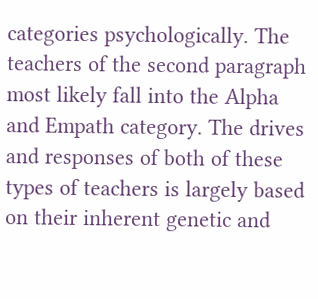categories psychologically. The teachers of the second paragraph most likely fall into the Alpha and Empath category. The drives and responses of both of these types of teachers is largely based on their inherent genetic and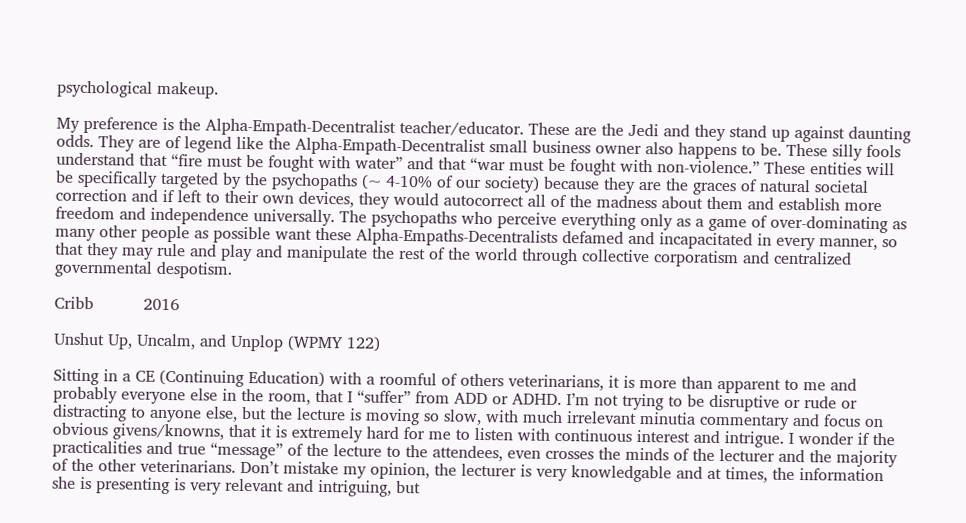psychological makeup.

My preference is the Alpha-Empath-Decentralist teacher/educator. These are the Jedi and they stand up against daunting odds. They are of legend like the Alpha-Empath-Decentralist small business owner also happens to be. These silly fools understand that “fire must be fought with water” and that “war must be fought with non-violence.” These entities will be specifically targeted by the psychopaths (~ 4-10% of our society) because they are the graces of natural societal correction and if left to their own devices, they would autocorrect all of the madness about them and establish more freedom and independence universally. The psychopaths who perceive everything only as a game of over-dominating as many other people as possible want these Alpha-Empaths-Decentralists defamed and incapacitated in every manner, so that they may rule and play and manipulate the rest of the world through collective corporatism and centralized governmental despotism.

Cribb          2016

Unshut Up, Uncalm, and Unplop (WPMY 122)

Sitting in a CE (Continuing Education) with a roomful of others veterinarians, it is more than apparent to me and probably everyone else in the room, that I “suffer” from ADD or ADHD. I’m not trying to be disruptive or rude or distracting to anyone else, but the lecture is moving so slow, with much irrelevant minutia commentary and focus on obvious givens/knowns, that it is extremely hard for me to listen with continuous interest and intrigue. I wonder if the practicalities and true “message” of the lecture to the attendees, even crosses the minds of the lecturer and the majority of the other veterinarians. Don’t mistake my opinion, the lecturer is very knowledgable and at times, the information she is presenting is very relevant and intriguing, but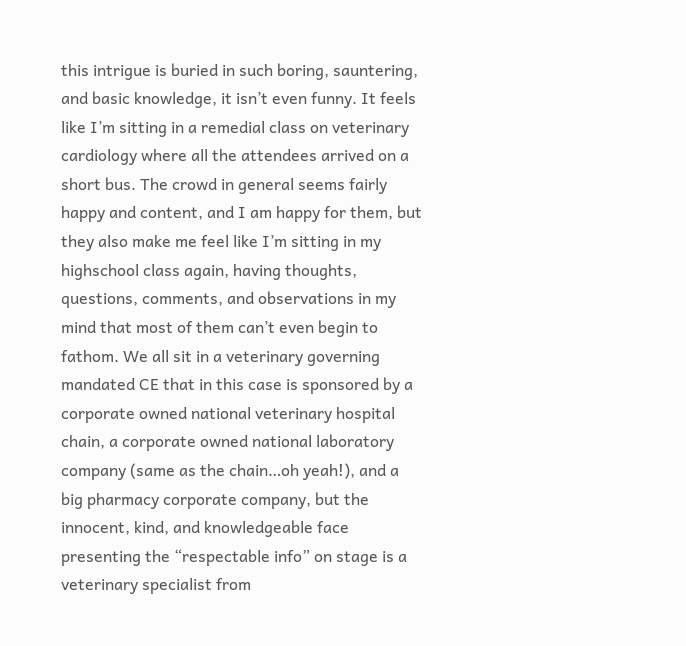this intrigue is buried in such boring, sauntering, and basic knowledge, it isn’t even funny. It feels like I’m sitting in a remedial class on veterinary cardiology where all the attendees arrived on a short bus. The crowd in general seems fairly happy and content, and I am happy for them, but they also make me feel like I’m sitting in my highschool class again, having thoughts, questions, comments, and observations in my mind that most of them can’t even begin to fathom. We all sit in a veterinary governing mandated CE that in this case is sponsored by a corporate owned national veterinary hospital chain, a corporate owned national laboratory company (same as the chain…oh yeah!), and a big pharmacy corporate company, but the innocent, kind, and knowledgeable face presenting the “respectable info” on stage is a veterinary specialist from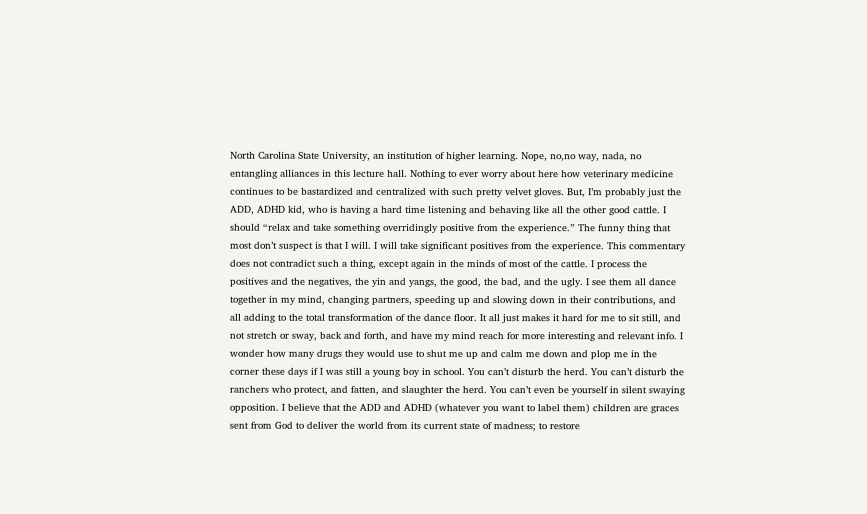North Carolina State University, an institution of higher learning. Nope, no,no way, nada, no entangling alliances in this lecture hall. Nothing to ever worry about here how veterinary medicine continues to be bastardized and centralized with such pretty velvet gloves. But, I’m probably just the ADD, ADHD kid, who is having a hard time listening and behaving like all the other good cattle. I should “relax and take something overridingly positive from the experience.” The funny thing that most don’t suspect is that I will. I will take significant positives from the experience. This commentary does not contradict such a thing, except again in the minds of most of the cattle. I process the positives and the negatives, the yin and yangs, the good, the bad, and the ugly. I see them all dance together in my mind, changing partners, speeding up and slowing down in their contributions, and all adding to the total transformation of the dance floor. It all just makes it hard for me to sit still, and not stretch or sway, back and forth, and have my mind reach for more interesting and relevant info. I wonder how many drugs they would use to shut me up and calm me down and plop me in the corner these days if I was still a young boy in school. You can’t disturb the herd. You can’t disturb the ranchers who protect, and fatten, and slaughter the herd. You can’t even be yourself in silent swaying opposition. I believe that the ADD and ADHD (whatever you want to label them) children are graces sent from God to deliver the world from its current state of madness; to restore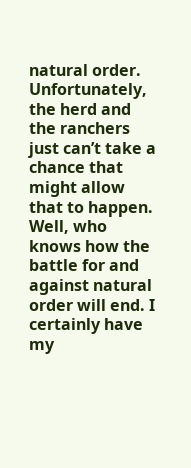natural order. Unfortunately, the herd and the ranchers just can’t take a chance that might allow that to happen. Well, who knows how the battle for and against natural order will end. I certainly have my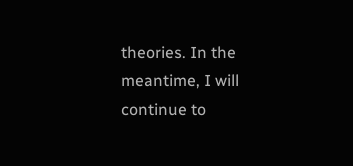theories. In the meantime, I will continue to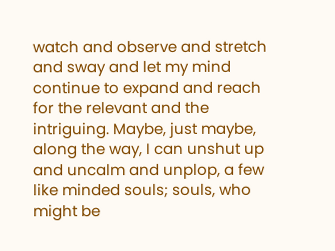watch and observe and stretch and sway and let my mind continue to expand and reach for the relevant and the intriguing. Maybe, just maybe, along the way, I can unshut up and uncalm and unplop, a few like minded souls; souls, who might be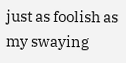just as foolish as my swaying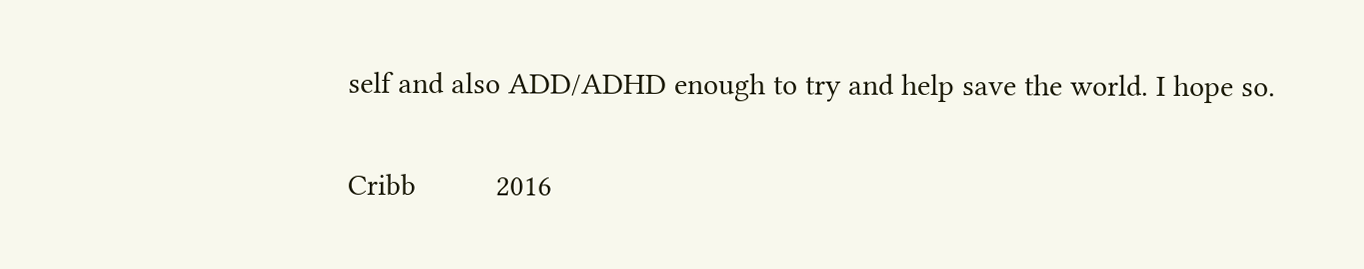self and also ADD/ADHD enough to try and help save the world. I hope so.

Cribb          2016